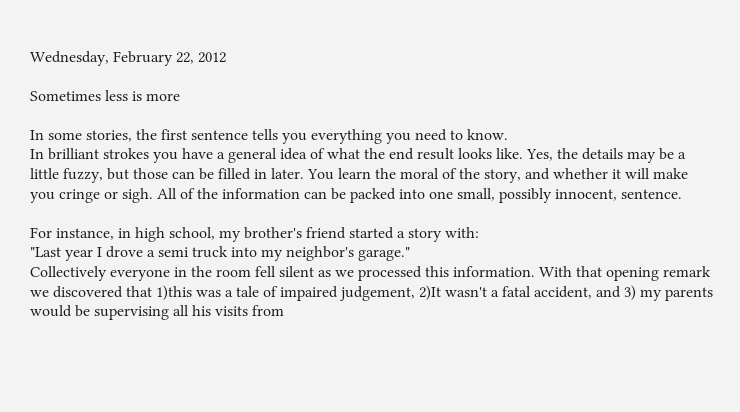Wednesday, February 22, 2012

Sometimes less is more

In some stories, the first sentence tells you everything you need to know.
In brilliant strokes you have a general idea of what the end result looks like. Yes, the details may be a little fuzzy, but those can be filled in later. You learn the moral of the story, and whether it will make you cringe or sigh. All of the information can be packed into one small, possibly innocent, sentence.

For instance, in high school, my brother's friend started a story with:
"Last year I drove a semi truck into my neighbor's garage."
Collectively everyone in the room fell silent as we processed this information. With that opening remark we discovered that 1)this was a tale of impaired judgement, 2)It wasn't a fatal accident, and 3) my parents would be supervising all his visits from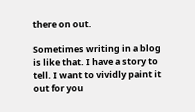there on out.

Sometimes writing in a blog is like that. I have a story to tell. I want to vividly paint it out for you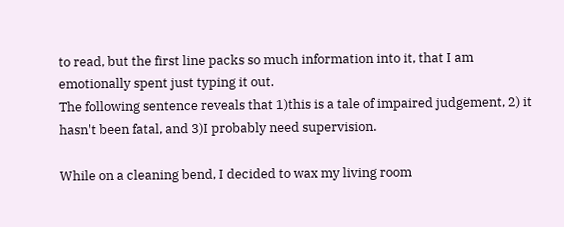to read, but the first line packs so much information into it, that I am emotionally spent just typing it out.
The following sentence reveals that 1)this is a tale of impaired judgement, 2) it hasn't been fatal, and 3)I probably need supervision.

While on a cleaning bend, I decided to wax my living room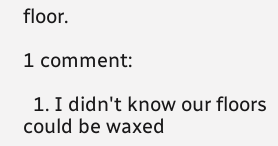floor.

1 comment:

  1. I didn't know our floors could be waxed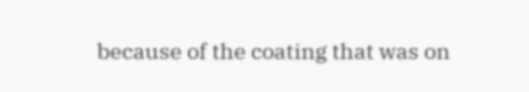because of the coating that was on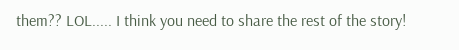them?? LOL..... I think you need to share the rest of the story!